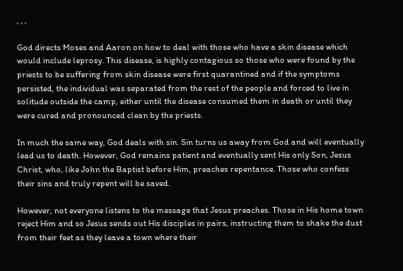, , ,

God directs Moses and Aaron on how to deal with those who have a skin disease which would include leprosy. This disease, is highly contagious so those who were found by the priests to be suffering from skin disease were first quarantined and if the symptoms persisted, the individual was separated from the rest of the people and forced to live in solitude outside the camp, either until the disease consumed them in death or until they were cured and pronounced clean by the priests.

In much the same way, God deals with sin. Sin turns us away from God and will eventually lead us to death. However, God remains patient and eventually sent His only Son, Jesus Christ, who, like John the Baptist before Him, preaches repentance. Those who confess their sins and truly repent will be saved.

However, not everyone listens to the message that Jesus preaches. Those in His home town reject Him and so Jesus sends out His disciples in pairs, instructing them to shake the dust from their feet as they leave a town where their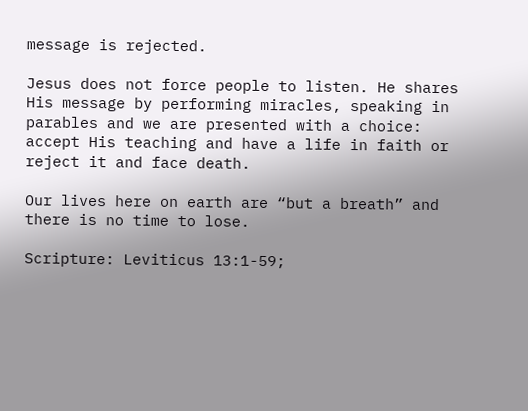message is rejected.

Jesus does not force people to listen. He shares His message by performing miracles, speaking in parables and we are presented with a choice: accept His teaching and have a life in faith or reject it and face death.

Our lives here on earth are “but a breath” and there is no time to lose.

Scripture: Leviticus 13:1-59;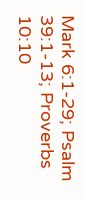Mark 6:1-29; Psalm 39:1-13; Proverbs 10:10